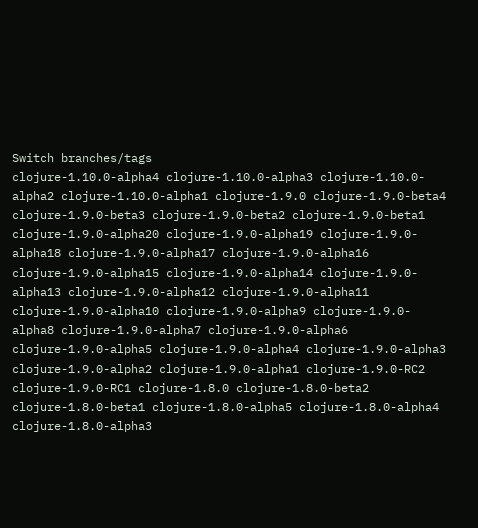Switch branches/tags
clojure-1.10.0-alpha4 clojure-1.10.0-alpha3 clojure-1.10.0-alpha2 clojure-1.10.0-alpha1 clojure-1.9.0 clojure-1.9.0-beta4 clojure-1.9.0-beta3 clojure-1.9.0-beta2 clojure-1.9.0-beta1 clojure-1.9.0-alpha20 clojure-1.9.0-alpha19 clojure-1.9.0-alpha18 clojure-1.9.0-alpha17 clojure-1.9.0-alpha16 clojure-1.9.0-alpha15 clojure-1.9.0-alpha14 clojure-1.9.0-alpha13 clojure-1.9.0-alpha12 clojure-1.9.0-alpha11 clojure-1.9.0-alpha10 clojure-1.9.0-alpha9 clojure-1.9.0-alpha8 clojure-1.9.0-alpha7 clojure-1.9.0-alpha6 clojure-1.9.0-alpha5 clojure-1.9.0-alpha4 clojure-1.9.0-alpha3 clojure-1.9.0-alpha2 clojure-1.9.0-alpha1 clojure-1.9.0-RC2 clojure-1.9.0-RC1 clojure-1.8.0 clojure-1.8.0-beta2 clojure-1.8.0-beta1 clojure-1.8.0-alpha5 clojure-1.8.0-alpha4 clojure-1.8.0-alpha3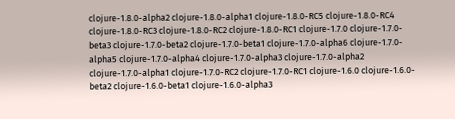clojure-1.8.0-alpha2 clojure-1.8.0-alpha1 clojure-1.8.0-RC5 clojure-1.8.0-RC4 clojure-1.8.0-RC3 clojure-1.8.0-RC2 clojure-1.8.0-RC1 clojure-1.7.0 clojure-1.7.0-beta3 clojure-1.7.0-beta2 clojure-1.7.0-beta1 clojure-1.7.0-alpha6 clojure-1.7.0-alpha5 clojure-1.7.0-alpha4 clojure-1.7.0-alpha3 clojure-1.7.0-alpha2 clojure-1.7.0-alpha1 clojure-1.7.0-RC2 clojure-1.7.0-RC1 clojure-1.6.0 clojure-1.6.0-beta2 clojure-1.6.0-beta1 clojure-1.6.0-alpha3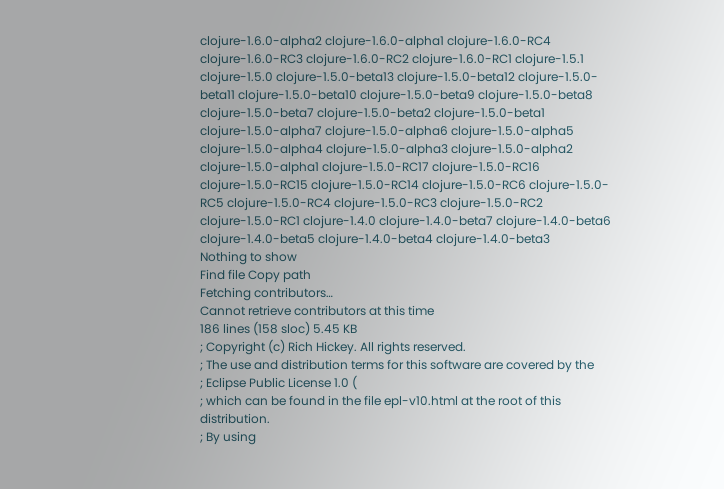clojure-1.6.0-alpha2 clojure-1.6.0-alpha1 clojure-1.6.0-RC4 clojure-1.6.0-RC3 clojure-1.6.0-RC2 clojure-1.6.0-RC1 clojure-1.5.1 clojure-1.5.0 clojure-1.5.0-beta13 clojure-1.5.0-beta12 clojure-1.5.0-beta11 clojure-1.5.0-beta10 clojure-1.5.0-beta9 clojure-1.5.0-beta8 clojure-1.5.0-beta7 clojure-1.5.0-beta2 clojure-1.5.0-beta1 clojure-1.5.0-alpha7 clojure-1.5.0-alpha6 clojure-1.5.0-alpha5 clojure-1.5.0-alpha4 clojure-1.5.0-alpha3 clojure-1.5.0-alpha2 clojure-1.5.0-alpha1 clojure-1.5.0-RC17 clojure-1.5.0-RC16 clojure-1.5.0-RC15 clojure-1.5.0-RC14 clojure-1.5.0-RC6 clojure-1.5.0-RC5 clojure-1.5.0-RC4 clojure-1.5.0-RC3 clojure-1.5.0-RC2 clojure-1.5.0-RC1 clojure-1.4.0 clojure-1.4.0-beta7 clojure-1.4.0-beta6 clojure-1.4.0-beta5 clojure-1.4.0-beta4 clojure-1.4.0-beta3
Nothing to show
Find file Copy path
Fetching contributors…
Cannot retrieve contributors at this time
186 lines (158 sloc) 5.45 KB
; Copyright (c) Rich Hickey. All rights reserved.
; The use and distribution terms for this software are covered by the
; Eclipse Public License 1.0 (
; which can be found in the file epl-v10.html at the root of this distribution.
; By using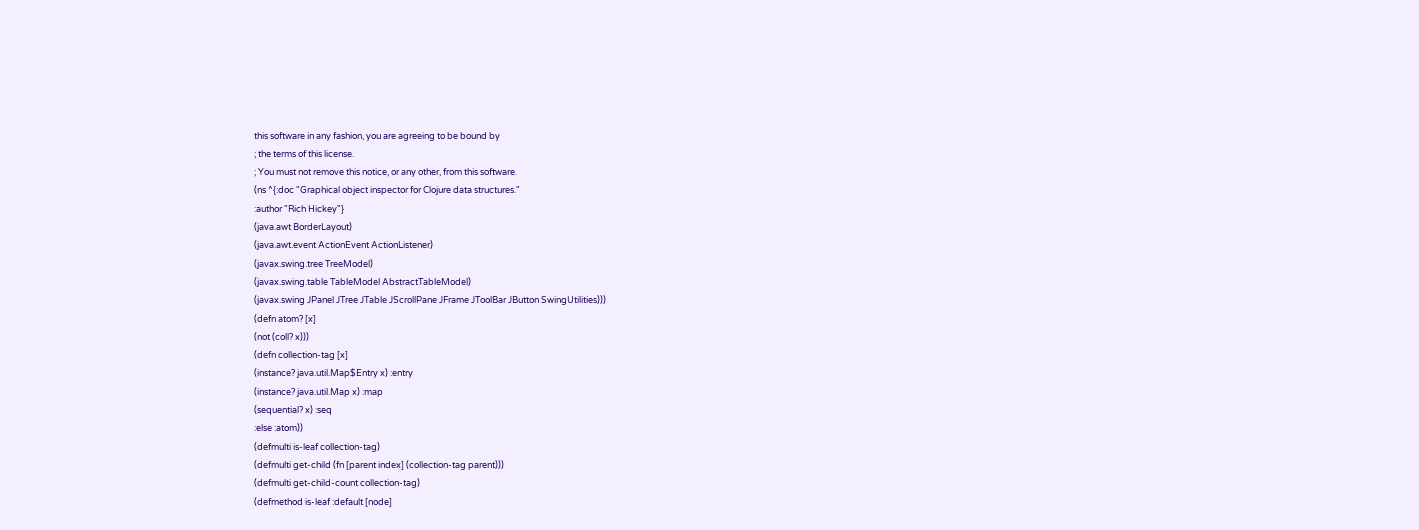this software in any fashion, you are agreeing to be bound by
; the terms of this license.
; You must not remove this notice, or any other, from this software.
(ns ^{:doc "Graphical object inspector for Clojure data structures."
:author "Rich Hickey"}
(java.awt BorderLayout)
(java.awt.event ActionEvent ActionListener)
(javax.swing.tree TreeModel)
(javax.swing.table TableModel AbstractTableModel)
(javax.swing JPanel JTree JTable JScrollPane JFrame JToolBar JButton SwingUtilities)))
(defn atom? [x]
(not (coll? x)))
(defn collection-tag [x]
(instance? java.util.Map$Entry x) :entry
(instance? java.util.Map x) :map
(sequential? x) :seq
:else :atom))
(defmulti is-leaf collection-tag)
(defmulti get-child (fn [parent index] (collection-tag parent)))
(defmulti get-child-count collection-tag)
(defmethod is-leaf :default [node]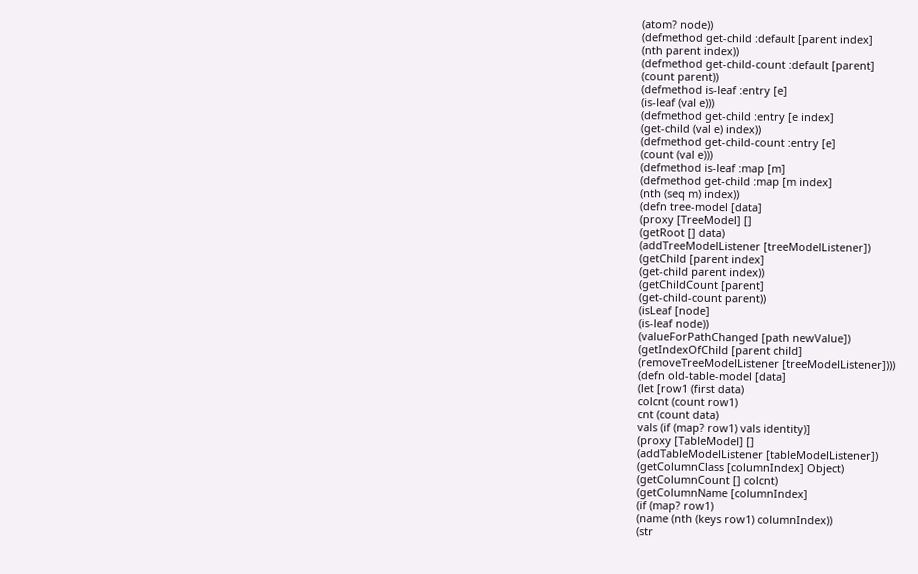(atom? node))
(defmethod get-child :default [parent index]
(nth parent index))
(defmethod get-child-count :default [parent]
(count parent))
(defmethod is-leaf :entry [e]
(is-leaf (val e)))
(defmethod get-child :entry [e index]
(get-child (val e) index))
(defmethod get-child-count :entry [e]
(count (val e)))
(defmethod is-leaf :map [m]
(defmethod get-child :map [m index]
(nth (seq m) index))
(defn tree-model [data]
(proxy [TreeModel] []
(getRoot [] data)
(addTreeModelListener [treeModelListener])
(getChild [parent index]
(get-child parent index))
(getChildCount [parent]
(get-child-count parent))
(isLeaf [node]
(is-leaf node))
(valueForPathChanged [path newValue])
(getIndexOfChild [parent child]
(removeTreeModelListener [treeModelListener])))
(defn old-table-model [data]
(let [row1 (first data)
colcnt (count row1)
cnt (count data)
vals (if (map? row1) vals identity)]
(proxy [TableModel] []
(addTableModelListener [tableModelListener])
(getColumnClass [columnIndex] Object)
(getColumnCount [] colcnt)
(getColumnName [columnIndex]
(if (map? row1)
(name (nth (keys row1) columnIndex))
(str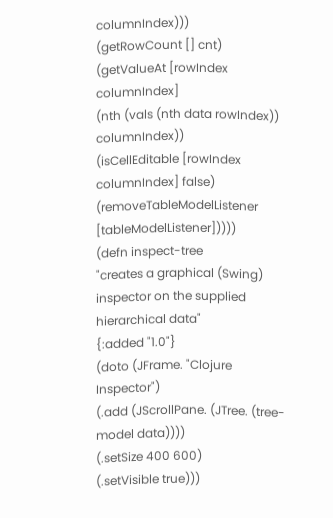columnIndex)))
(getRowCount [] cnt)
(getValueAt [rowIndex columnIndex]
(nth (vals (nth data rowIndex)) columnIndex))
(isCellEditable [rowIndex columnIndex] false)
(removeTableModelListener [tableModelListener]))))
(defn inspect-tree
"creates a graphical (Swing) inspector on the supplied hierarchical data"
{:added "1.0"}
(doto (JFrame. "Clojure Inspector")
(.add (JScrollPane. (JTree. (tree-model data))))
(.setSize 400 600)
(.setVisible true)))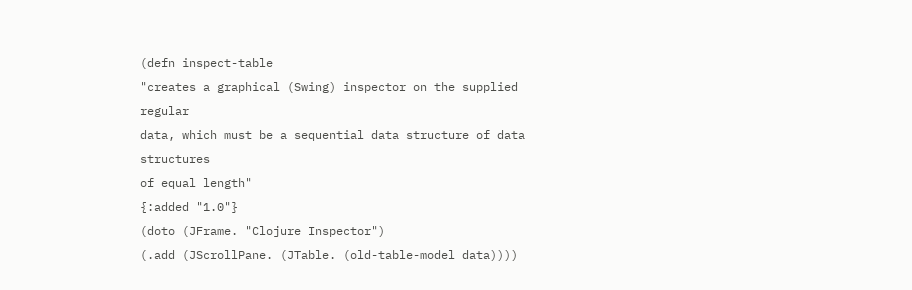(defn inspect-table
"creates a graphical (Swing) inspector on the supplied regular
data, which must be a sequential data structure of data structures
of equal length"
{:added "1.0"}
(doto (JFrame. "Clojure Inspector")
(.add (JScrollPane. (JTable. (old-table-model data))))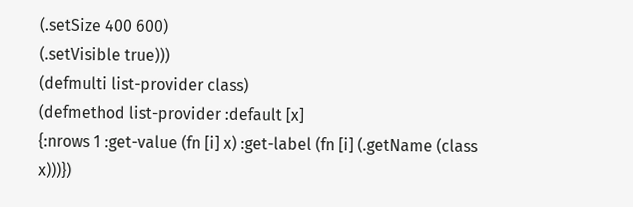(.setSize 400 600)
(.setVisible true)))
(defmulti list-provider class)
(defmethod list-provider :default [x]
{:nrows 1 :get-value (fn [i] x) :get-label (fn [i] (.getName (class x)))})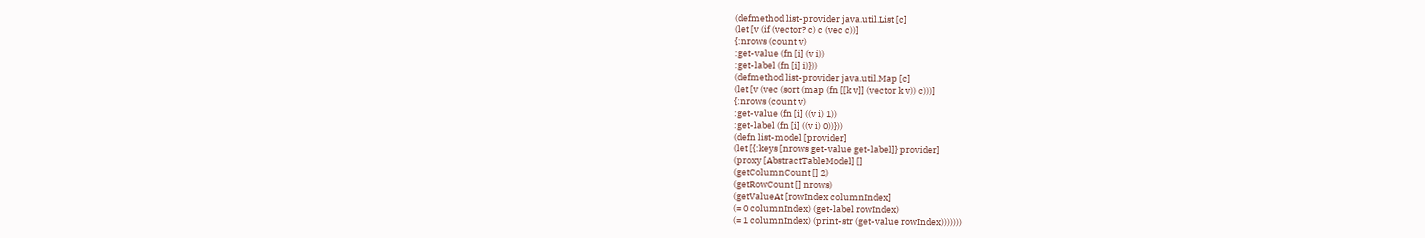(defmethod list-provider java.util.List [c]
(let [v (if (vector? c) c (vec c))]
{:nrows (count v)
:get-value (fn [i] (v i))
:get-label (fn [i] i)}))
(defmethod list-provider java.util.Map [c]
(let [v (vec (sort (map (fn [[k v]] (vector k v)) c)))]
{:nrows (count v)
:get-value (fn [i] ((v i) 1))
:get-label (fn [i] ((v i) 0))}))
(defn list-model [provider]
(let [{:keys [nrows get-value get-label]} provider]
(proxy [AbstractTableModel] []
(getColumnCount [] 2)
(getRowCount [] nrows)
(getValueAt [rowIndex columnIndex]
(= 0 columnIndex) (get-label rowIndex)
(= 1 columnIndex) (print-str (get-value rowIndex)))))))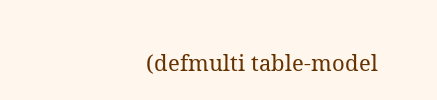(defmulti table-model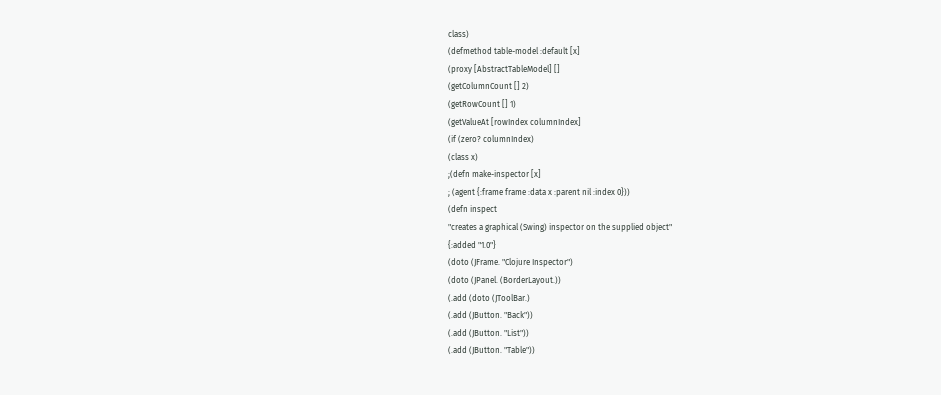class)
(defmethod table-model :default [x]
(proxy [AbstractTableModel] []
(getColumnCount [] 2)
(getRowCount [] 1)
(getValueAt [rowIndex columnIndex]
(if (zero? columnIndex)
(class x)
;(defn make-inspector [x]
; (agent {:frame frame :data x :parent nil :index 0}))
(defn inspect
"creates a graphical (Swing) inspector on the supplied object"
{:added "1.0"}
(doto (JFrame. "Clojure Inspector")
(doto (JPanel. (BorderLayout.))
(.add (doto (JToolBar.)
(.add (JButton. "Back"))
(.add (JButton. "List"))
(.add (JButton. "Table"))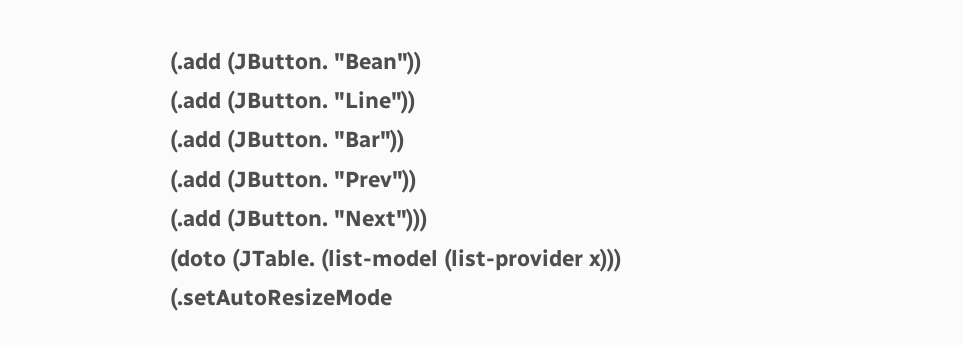(.add (JButton. "Bean"))
(.add (JButton. "Line"))
(.add (JButton. "Bar"))
(.add (JButton. "Prev"))
(.add (JButton. "Next")))
(doto (JTable. (list-model (list-provider x)))
(.setAutoResizeMode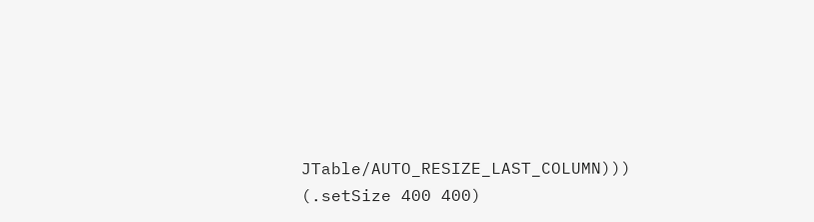JTable/AUTO_RESIZE_LAST_COLUMN)))
(.setSize 400 400)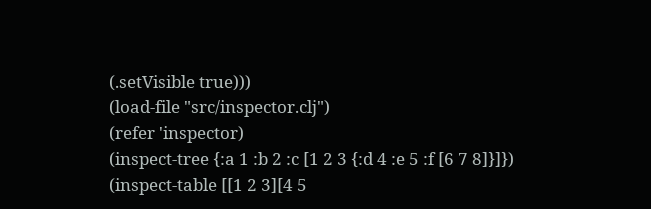(.setVisible true)))
(load-file "src/inspector.clj")
(refer 'inspector)
(inspect-tree {:a 1 :b 2 :c [1 2 3 {:d 4 :e 5 :f [6 7 8]}]})
(inspect-table [[1 2 3][4 5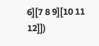6][7 8 9][10 11 12]])